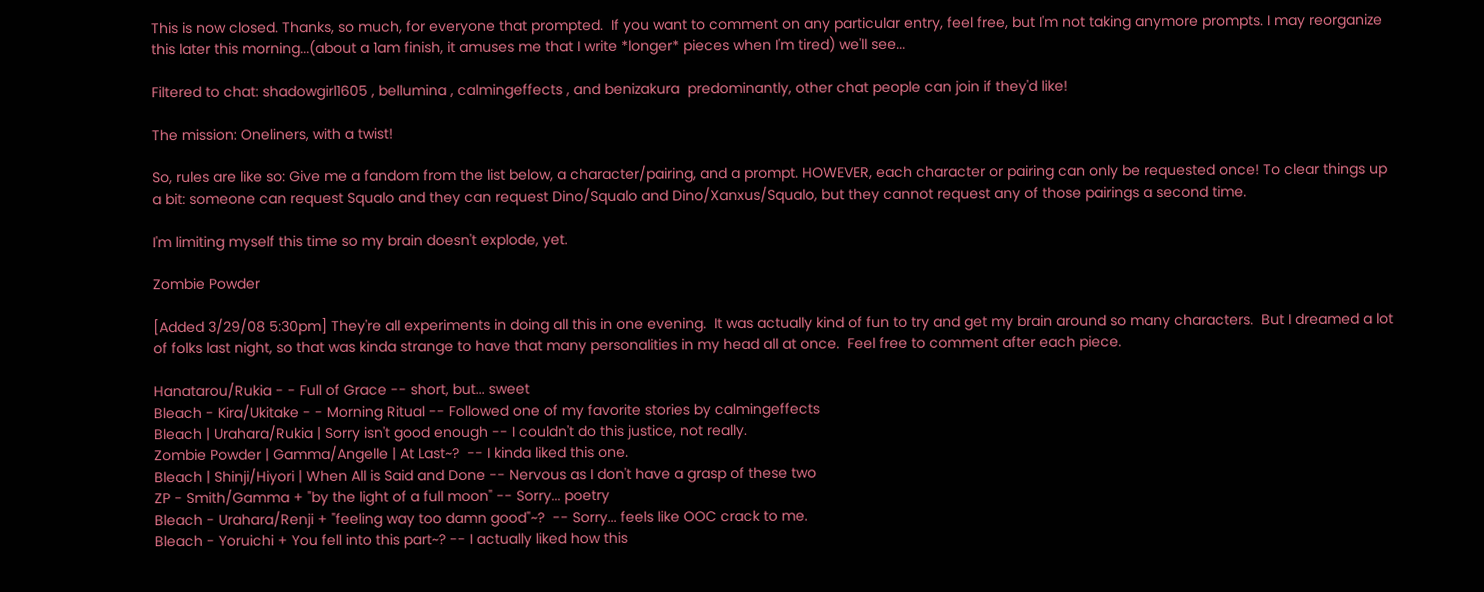This is now closed. Thanks, so much, for everyone that prompted.  If you want to comment on any particular entry, feel free, but I'm not taking anymore prompts. I may reorganize this later this morning...(about a 1am finish, it amuses me that I write *longer* pieces when I'm tired) we'll see...

Filtered to chat: shadowgirl1605 , bellumina , calmingeffects , and benizakura  predominantly, other chat people can join if they'd like!

The mission: Oneliners, with a twist!

So, rules are like so: Give me a fandom from the list below, a character/pairing, and a prompt. HOWEVER, each character or pairing can only be requested once! To clear things up a bit: someone can request Squalo and they can request Dino/Squalo and Dino/Xanxus/Squalo, but they cannot request any of those pairings a second time.

I'm limiting myself this time so my brain doesn't explode, yet.

Zombie Powder

[Added 3/29/08 5:30pm] They're all experiments in doing all this in one evening.  It was actually kind of fun to try and get my brain around so many characters.  But I dreamed a lot of folks last night, so that was kinda strange to have that many personalities in my head all at once.  Feel free to comment after each piece.

Hanatarou/Rukia - - Full of Grace -- short, but... sweet
Bleach - Kira/Ukitake - - Morning Ritual -- Followed one of my favorite stories by calmingeffects
Bleach | Urahara/Rukia | Sorry isn't good enough -- I couldn't do this justice, not really.
Zombie Powder | Gamma/Angelle | At Last~?  -- I kinda liked this one.
Bleach | Shinji/Hiyori | When All is Said and Done -- Nervous as I don't have a grasp of these two
ZP - Smith/Gamma + "by the light of a full moon" -- Sorry... poetry
Bleach - Urahara/Renji + "feeling way too damn good"~?  -- Sorry... feels like OOC crack to me.
Bleach - Yoruichi + You fell into this part~? -- I actually liked how this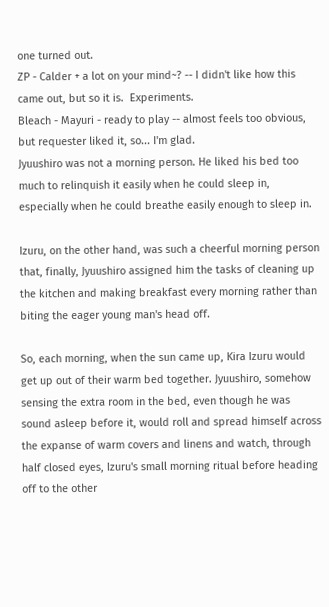one turned out.
ZP - Calder + a lot on your mind~? -- I didn't like how this came out, but so it is.  Experiments.
Bleach - Mayuri - ready to play -- almost feels too obvious, but requester liked it, so... I'm glad.
Jyuushiro was not a morning person. He liked his bed too much to relinquish it easily when he could sleep in, especially when he could breathe easily enough to sleep in.

Izuru, on the other hand, was such a cheerful morning person that, finally, Jyuushiro assigned him the tasks of cleaning up the kitchen and making breakfast every morning rather than biting the eager young man's head off.

So, each morning, when the sun came up, Kira Izuru would get up out of their warm bed together. Jyuushiro, somehow sensing the extra room in the bed, even though he was sound asleep before it, would roll and spread himself across the expanse of warm covers and linens and watch, through half closed eyes, Izuru's small morning ritual before heading off to the other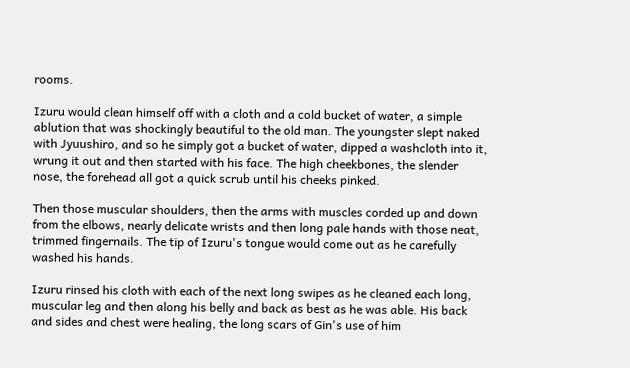rooms.

Izuru would clean himself off with a cloth and a cold bucket of water, a simple ablution that was shockingly beautiful to the old man. The youngster slept naked with Jyuushiro, and so he simply got a bucket of water, dipped a washcloth into it, wrung it out and then started with his face. The high cheekbones, the slender nose, the forehead all got a quick scrub until his cheeks pinked.

Then those muscular shoulders, then the arms with muscles corded up and down from the elbows, nearly delicate wrists and then long pale hands with those neat, trimmed fingernails. The tip of Izuru's tongue would come out as he carefully washed his hands.

Izuru rinsed his cloth with each of the next long swipes as he cleaned each long, muscular leg and then along his belly and back as best as he was able. His back and sides and chest were healing, the long scars of Gin's use of him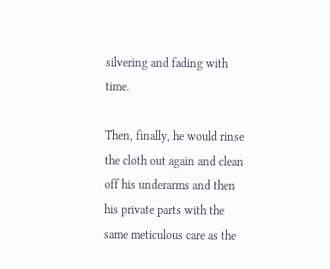silvering and fading with time.

Then, finally, he would rinse the cloth out again and clean off his underarms and then his private parts with the same meticulous care as the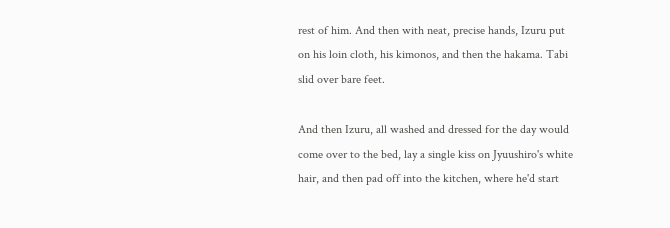rest of him. And then with neat, precise hands, Izuru put on his loin cloth, his kimonos, and then the hakama. Tabi slid over bare feet.

And then Izuru, all washed and dressed for the day would come over to the bed, lay a single kiss on Jyuushiro's white hair, and then pad off into the kitchen, where he'd start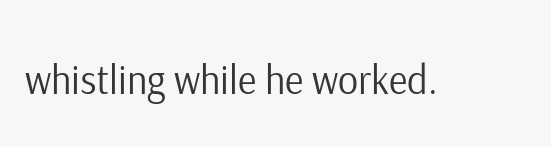whistling while he worked.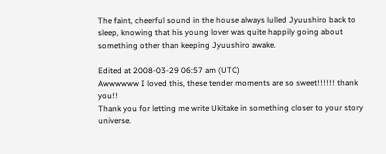The faint, cheerful sound in the house always lulled Jyuushiro back to sleep, knowing that his young lover was quite happily going about something other than keeping Jyuushiro awake.

Edited at 2008-03-29 06:57 am (UTC)
Awwwwww I loved this, these tender moments are so sweet!!!!!! thank you!!
Thank you for letting me write Ukitake in something closer to your story universe.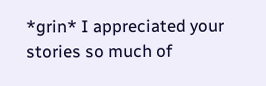*grin* I appreciated your stories so much of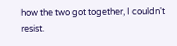how the two got together, I couldn't resist.